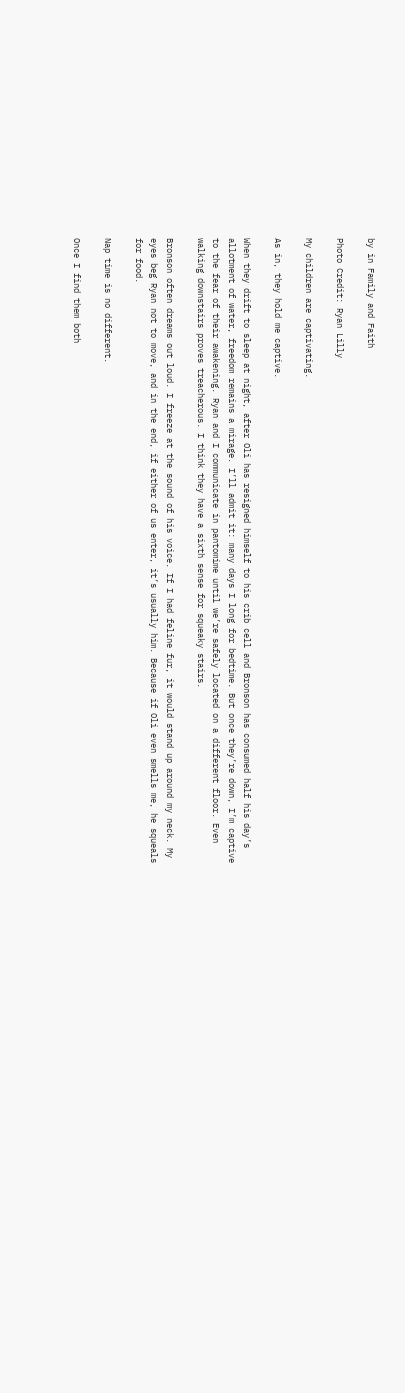by in Family and Faith

Photo Credit: Ryan Lilly

My children are captivating.

As in, they hold me captive.

When they drift to sleep at night, after Oli has resigned himself to his crib cell and Bronson has consumed half his day’s allotment of water, freedom remains a mirage. I’ll admit it: many days I long for bedtime. But once they’re down, I’m captive to the fear of their awakening. Ryan and I communicate in pantomime until we’re safely located on a different floor. Even walking downstairs proves treacherous. I think they have a sixth sense for squeaky stairs.

Bronson often dreams out loud. I freeze at the sound of his voice. If I had feline fur, it would stand up around my neck. My eyes beg Ryan not to move, and in the end, if either of us enter, it’s usually him. Because if Oli even smells me, he squeals for food.

Nap time is no different.

Once I find them both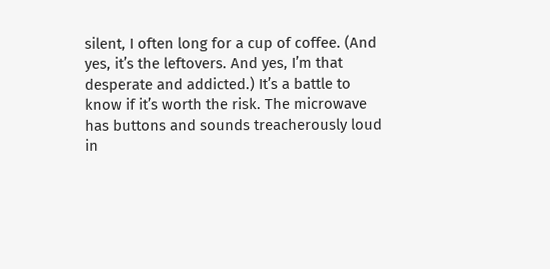silent, I often long for a cup of coffee. (And yes, it’s the leftovers. And yes, I’m that desperate and addicted.) It’s a battle to know if it’s worth the risk. The microwave has buttons and sounds treacherously loud in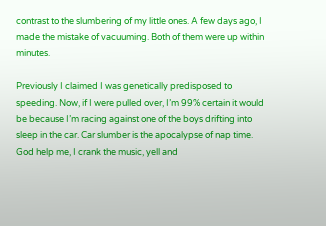contrast to the slumbering of my little ones. A few days ago, I made the mistake of vacuuming. Both of them were up within minutes.

Previously I claimed I was genetically predisposed to speeding. Now, if I were pulled over, I’m 99% certain it would be because I’m racing against one of the boys drifting into sleep in the car. Car slumber is the apocalypse of nap time. God help me, I crank the music, yell and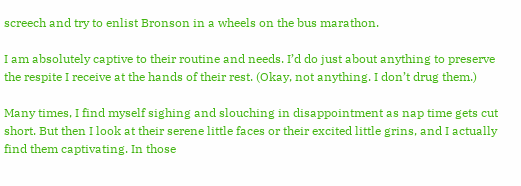screech and try to enlist Bronson in a wheels on the bus marathon.

I am absolutely captive to their routine and needs. I’d do just about anything to preserve the respite I receive at the hands of their rest. (Okay, not anything. I don’t drug them.)

Many times, I find myself sighing and slouching in disappointment as nap time gets cut short. But then I look at their serene little faces or their excited little grins, and I actually find them captivating. In those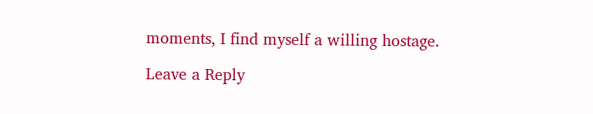moments, I find myself a willing hostage.

Leave a Reply